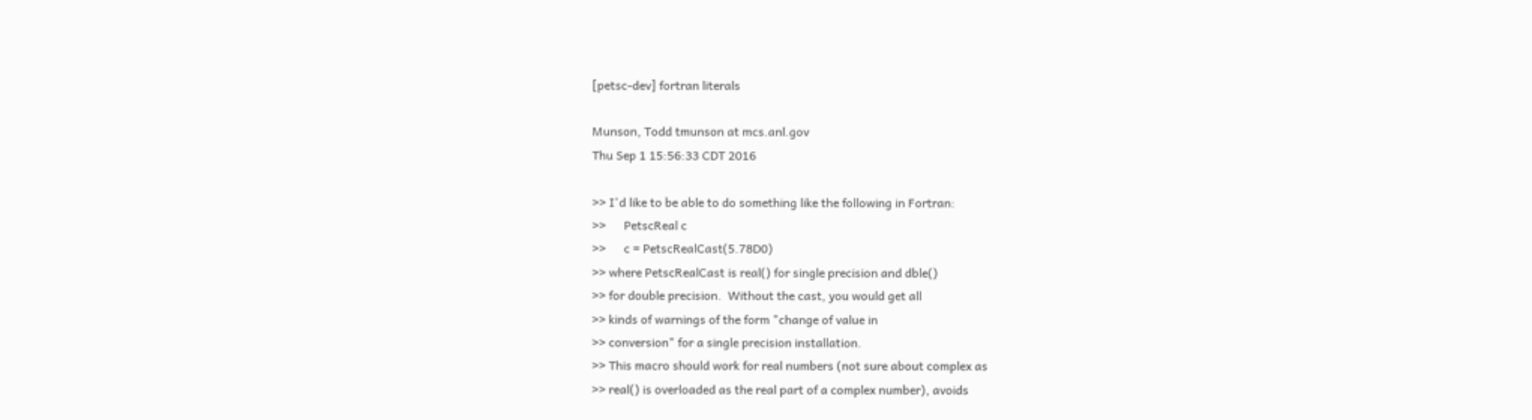[petsc-dev] fortran literals

Munson, Todd tmunson at mcs.anl.gov
Thu Sep 1 15:56:33 CDT 2016

>> I'd like to be able to do something like the following in Fortran:
>>      PetscReal c
>>      c = PetscRealCast(5.78D0)
>> where PetscRealCast is real() for single precision and dble()
>> for double precision.  Without the cast, you would get all
>> kinds of warnings of the form "change of value in
>> conversion" for a single precision installation.
>> This macro should work for real numbers (not sure about complex as
>> real() is overloaded as the real part of a complex number), avoids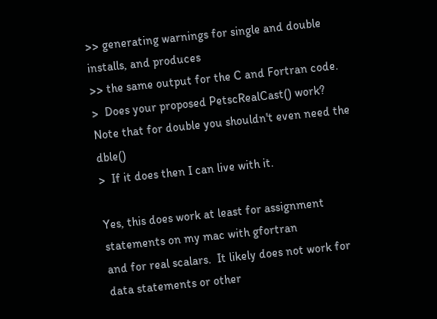>> generating warnings for single and double installs, and produces
>> the same output for the C and Fortran code.
>  Does your proposed PetscRealCast() work? Note that for double you shouldn't even need the dble()
>  If it does then I can live with it.

Yes, this does work at least for assignment statements on my mac with gfortran
and for real scalars.  It likely does not work for data statements or other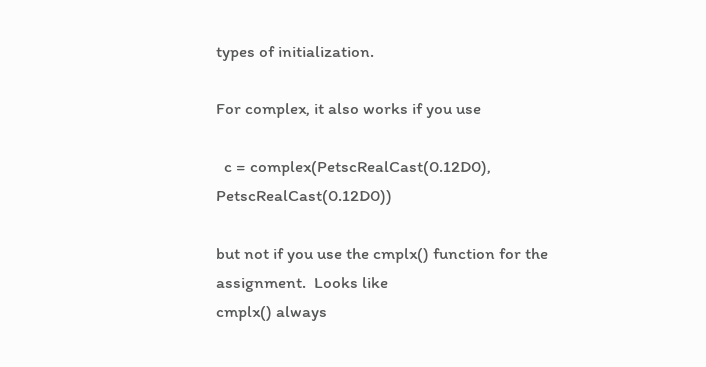types of initialization.

For complex, it also works if you use

  c = complex(PetscRealCast(0.12D0), PetscRealCast(0.12D0))

but not if you use the cmplx() function for the assignment.  Looks like
cmplx() always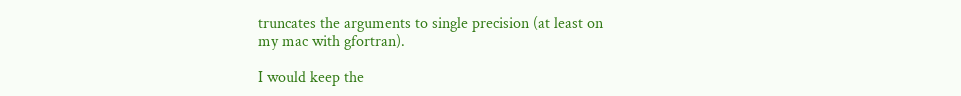truncates the arguments to single precision (at least on
my mac with gfortran).

I would keep the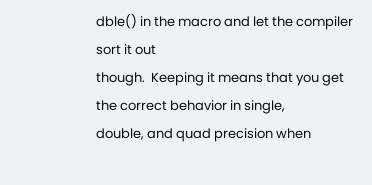dble() in the macro and let the compiler sort it out
though.  Keeping it means that you get the correct behavior in single,
double, and quad precision when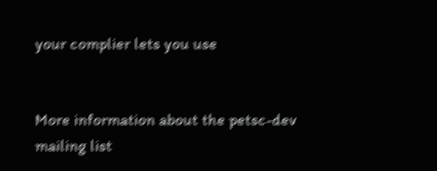your complier lets you use


More information about the petsc-dev mailing list